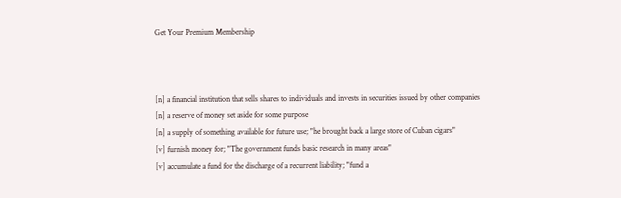Get Your Premium Membership



[n] a financial institution that sells shares to individuals and invests in securities issued by other companies
[n] a reserve of money set aside for some purpose
[n] a supply of something available for future use; "he brought back a large store of Cuban cigars"
[v] furnish money for; "The government funds basic research in many areas"
[v] accumulate a fund for the discharge of a recurrent liability; "fund a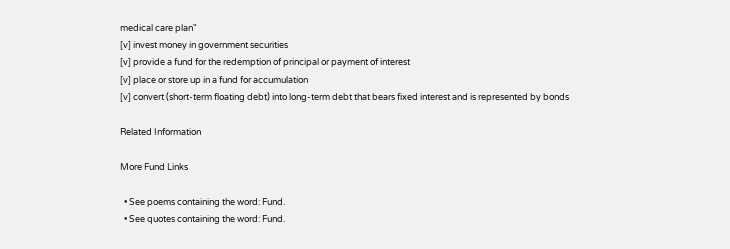medical care plan"
[v] invest money in government securities
[v] provide a fund for the redemption of principal or payment of interest
[v] place or store up in a fund for accumulation
[v] convert (short-term floating debt) into long-term debt that bears fixed interest and is represented by bonds

Related Information

More Fund Links

  • See poems containing the word: Fund.
  • See quotes containing the word: Fund.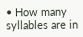• How many syllables are in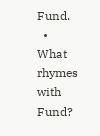Fund.
  • What rhymes with Fund?